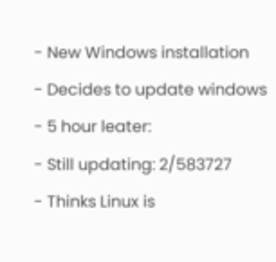- New Windows installation
- Decides to update windows
- 5 hour leater:
- Still updating: 2/583727
- Thinks Linux is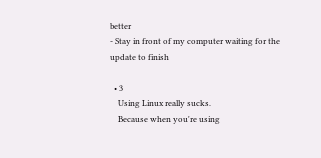better
- Stay in front of my computer waiting for the update to finish

  • 3
    Using Linux really sucks.
    Because when you're using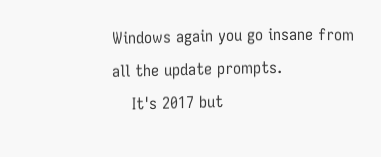Windows again you go insane from all the update prompts.
    It's 2017 but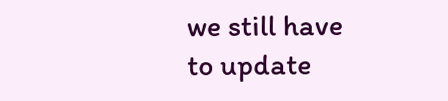we still have to update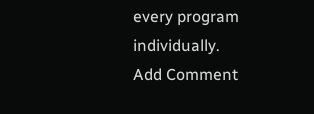every program individually.
Add Comment